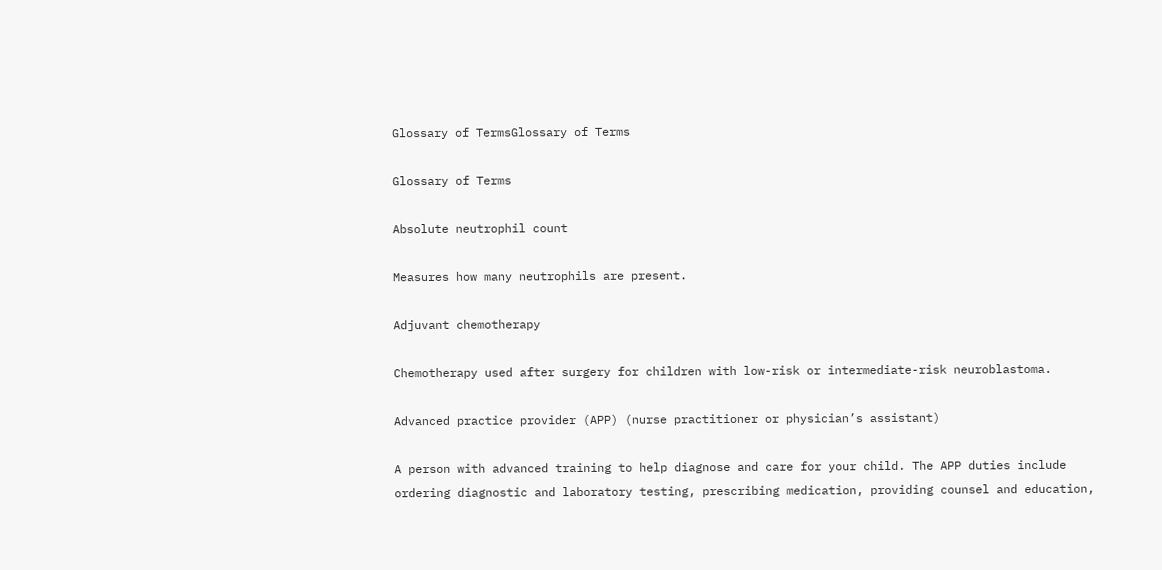Glossary of TermsGlossary of Terms

Glossary of Terms

Absolute neutrophil count

Measures how many neutrophils are present.

Adjuvant chemotherapy

Chemotherapy used after surgery for children with low-risk or intermediate-risk neuroblastoma.

Advanced practice provider (APP) (nurse practitioner or physician’s assistant)

A person with advanced training to help diagnose and care for your child. The APP duties include ordering diagnostic and laboratory testing, prescribing medication, providing counsel and education,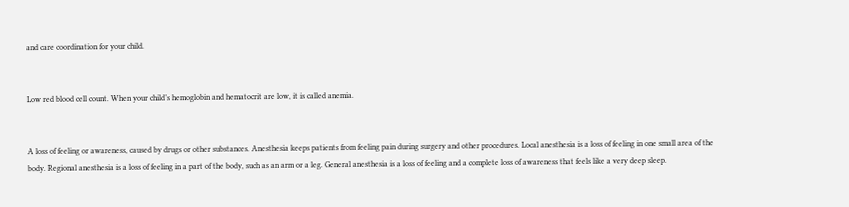and care coordination for your child.


Low red blood cell count. When your child’s hemoglobin and hematocrit are low, it is called anemia.


A loss of feeling or awareness, caused by drugs or other substances. Anesthesia keeps patients from feeling pain during surgery and other procedures. Local anesthesia is a loss of feeling in one small area of the body. Regional anesthesia is a loss of feeling in a part of the body, such as an arm or a leg. General anesthesia is a loss of feeling and a complete loss of awareness that feels like a very deep sleep.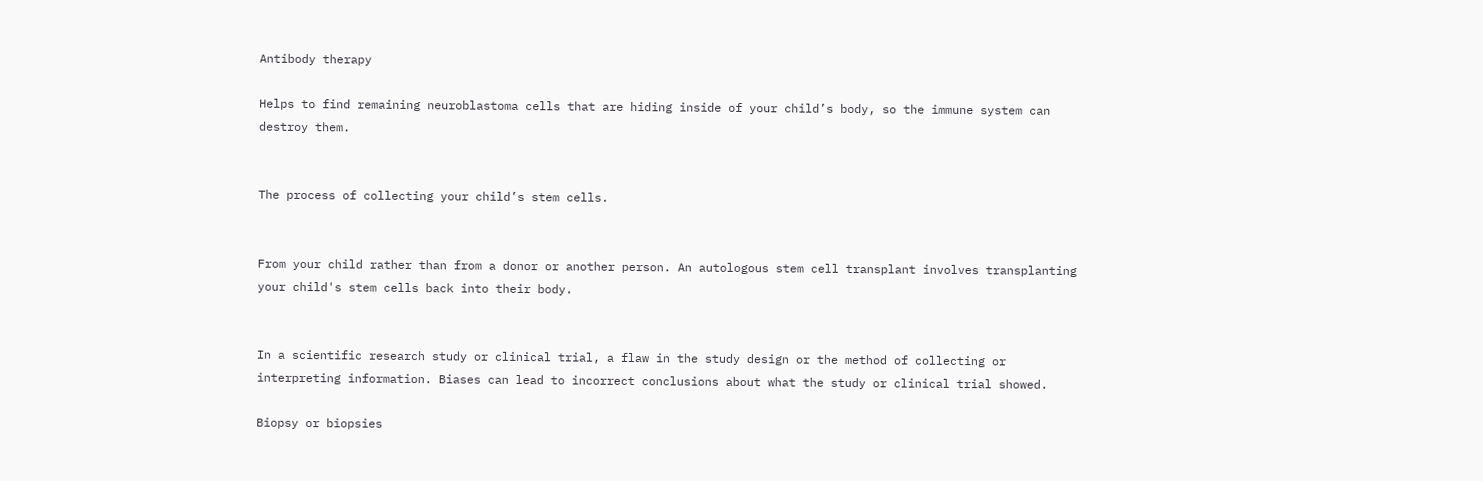Antibody therapy

Helps to find remaining neuroblastoma cells that are hiding inside of your child’s body, so the immune system can destroy them.


The process of collecting your child’s stem cells.


From your child rather than from a donor or another person. An autologous stem cell transplant involves transplanting your child's stem cells back into their body.


In a scientific research study or clinical trial, a flaw in the study design or the method of collecting or interpreting information. Biases can lead to incorrect conclusions about what the study or clinical trial showed.

Biopsy or biopsies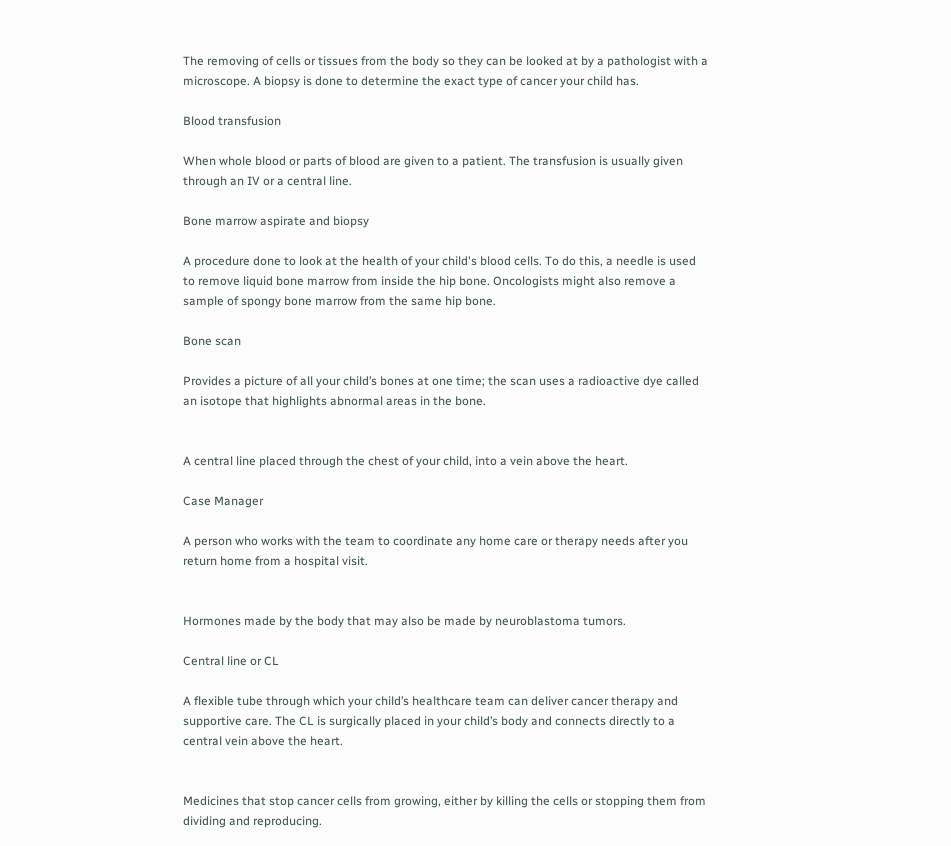The removing of cells or tissues from the body so they can be looked at by a pathologist with a microscope. A biopsy is done to determine the exact type of cancer your child has.

Blood transfusion

When whole blood or parts of blood are given to a patient. The transfusion is usually given through an IV or a central line.

Bone marrow aspirate and biopsy

A procedure done to look at the health of your child's blood cells. To do this, a needle is used to remove liquid bone marrow from inside the hip bone. Oncologists might also remove a sample of spongy bone marrow from the same hip bone.

Bone scan

Provides a picture of all your child’s bones at one time; the scan uses a radioactive dye called an isotope that highlights abnormal areas in the bone.


A central line placed through the chest of your child, into a vein above the heart.

Case Manager

A person who works with the team to coordinate any home care or therapy needs after you return home from a hospital visit.


Hormones made by the body that may also be made by neuroblastoma tumors.

Central line or CL

A flexible tube through which your child’s healthcare team can deliver cancer therapy and supportive care. The CL is surgically placed in your child’s body and connects directly to a central vein above the heart.


Medicines that stop cancer cells from growing, either by killing the cells or stopping them from dividing and reproducing.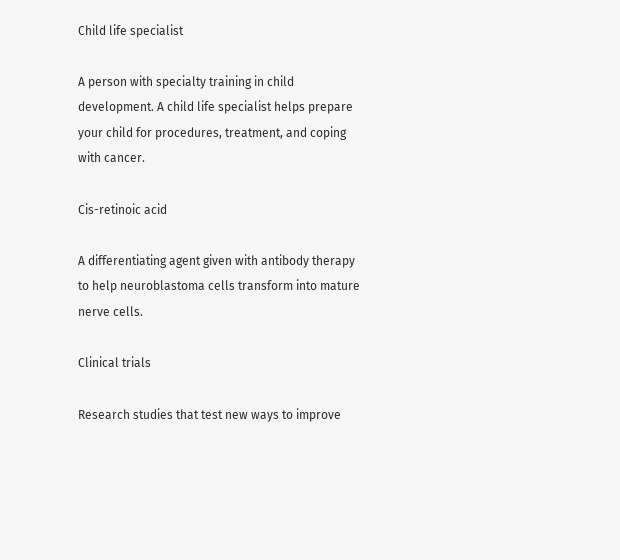Child life specialist

A person with specialty training in child development. A child life specialist helps prepare your child for procedures, treatment, and coping with cancer.

Cis-retinoic acid

A differentiating agent given with antibody therapy to help neuroblastoma cells transform into mature nerve cells.

Clinical trials

Research studies that test new ways to improve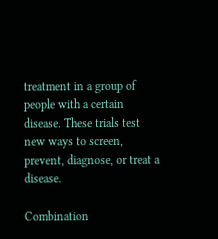treatment in a group of people with a certain disease. These trials test new ways to screen, prevent, diagnose, or treat a disease.

Combination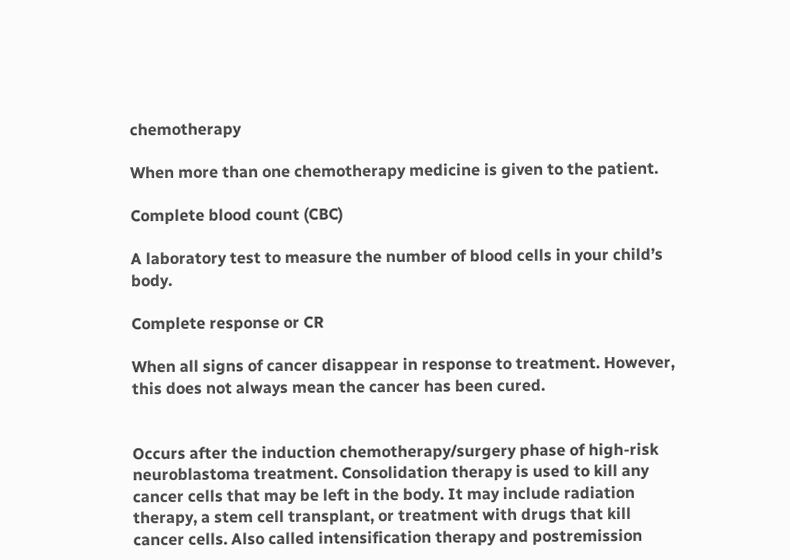chemotherapy

When more than one chemotherapy medicine is given to the patient.

Complete blood count (CBC)

A laboratory test to measure the number of blood cells in your child’s body.

Complete response or CR

When all signs of cancer disappear in response to treatment. However, this does not always mean the cancer has been cured.


Occurs after the induction chemotherapy/surgery phase of high-risk neuroblastoma treatment. Consolidation therapy is used to kill any cancer cells that may be left in the body. It may include radiation therapy, a stem cell transplant, or treatment with drugs that kill cancer cells. Also called intensification therapy and postremission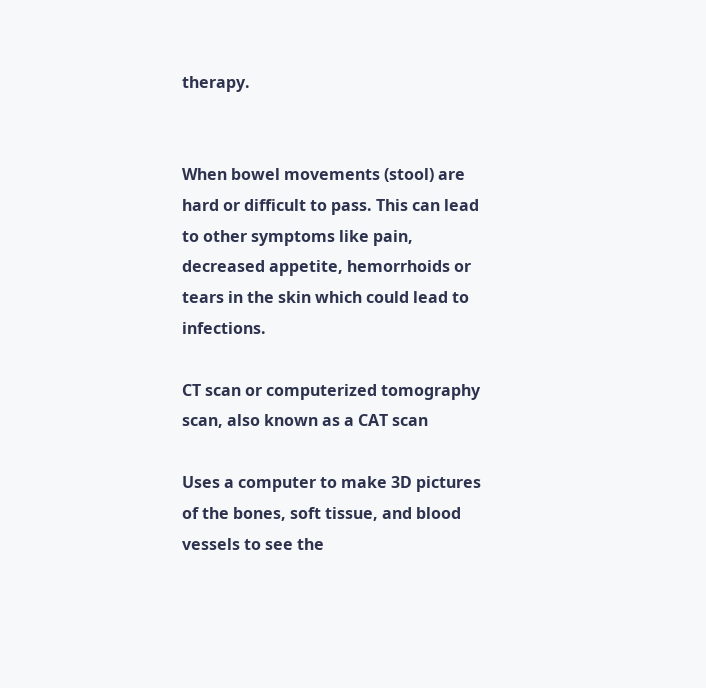therapy.


When bowel movements (stool) are hard or difficult to pass. This can lead to other symptoms like pain, decreased appetite, hemorrhoids or tears in the skin which could lead to infections.

CT scan or computerized tomography scan, also known as a CAT scan

Uses a computer to make 3D pictures of the bones, soft tissue, and blood vessels to see the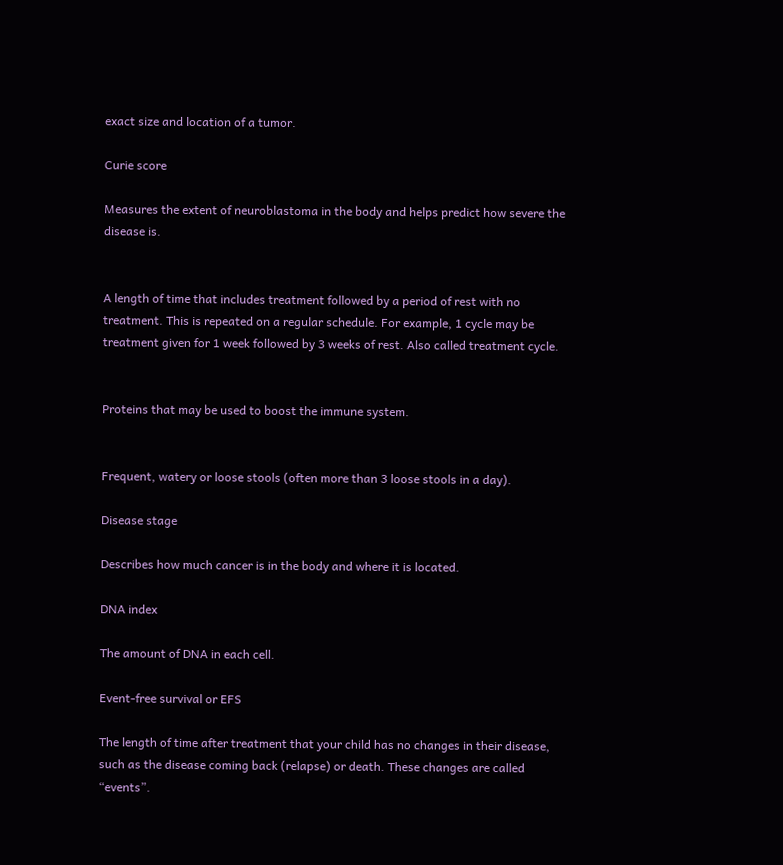exact size and location of a tumor.

Curie score

Measures the extent of neuroblastoma in the body and helps predict how severe the disease is.


A length of time that includes treatment followed by a period of rest with no treatment. This is repeated on a regular schedule. For example, 1 cycle may be treatment given for 1 week followed by 3 weeks of rest. Also called treatment cycle.


Proteins that may be used to boost the immune system.


Frequent, watery or loose stools (often more than 3 loose stools in a day).

Disease stage

Describes how much cancer is in the body and where it is located.

DNA index

The amount of DNA in each cell.

Event-free survival or EFS

The length of time after treatment that your child has no changes in their disease, such as the disease coming back (relapse) or death. These changes are called “events”.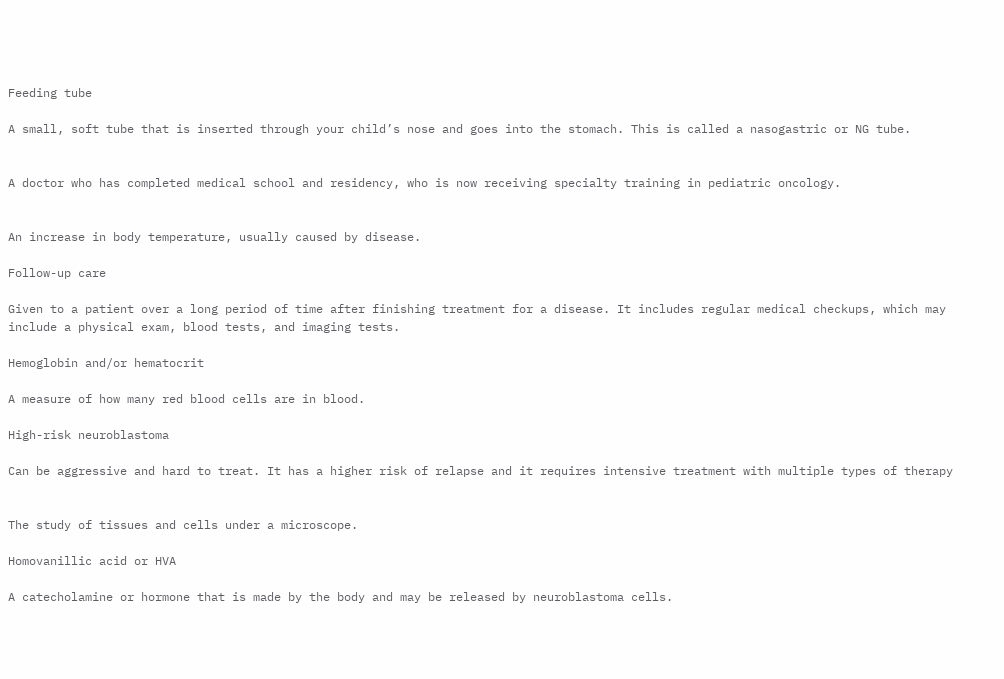Feeding tube

A small, soft tube that is inserted through your child’s nose and goes into the stomach. This is called a nasogastric or NG tube.


A doctor who has completed medical school and residency, who is now receiving specialty training in pediatric oncology.


An increase in body temperature, usually caused by disease.

Follow-up care

Given to a patient over a long period of time after finishing treatment for a disease. It includes regular medical checkups, which may include a physical exam, blood tests, and imaging tests.

Hemoglobin and/or hematocrit

A measure of how many red blood cells are in blood.

High-risk neuroblastoma

Can be aggressive and hard to treat. It has a higher risk of relapse and it requires intensive treatment with multiple types of therapy


The study of tissues and cells under a microscope.

Homovanillic acid or HVA

A catecholamine or hormone that is made by the body and may be released by neuroblastoma cells.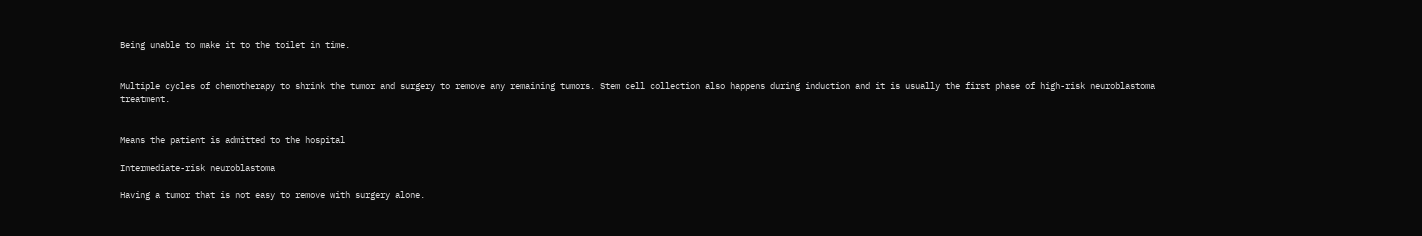Being unable to make it to the toilet in time.


Multiple cycles of chemotherapy to shrink the tumor and surgery to remove any remaining tumors. Stem cell collection also happens during induction and it is usually the first phase of high-risk neuroblastoma treatment.


Means the patient is admitted to the hospital

Intermediate-risk neuroblastoma

Having a tumor that is not easy to remove with surgery alone.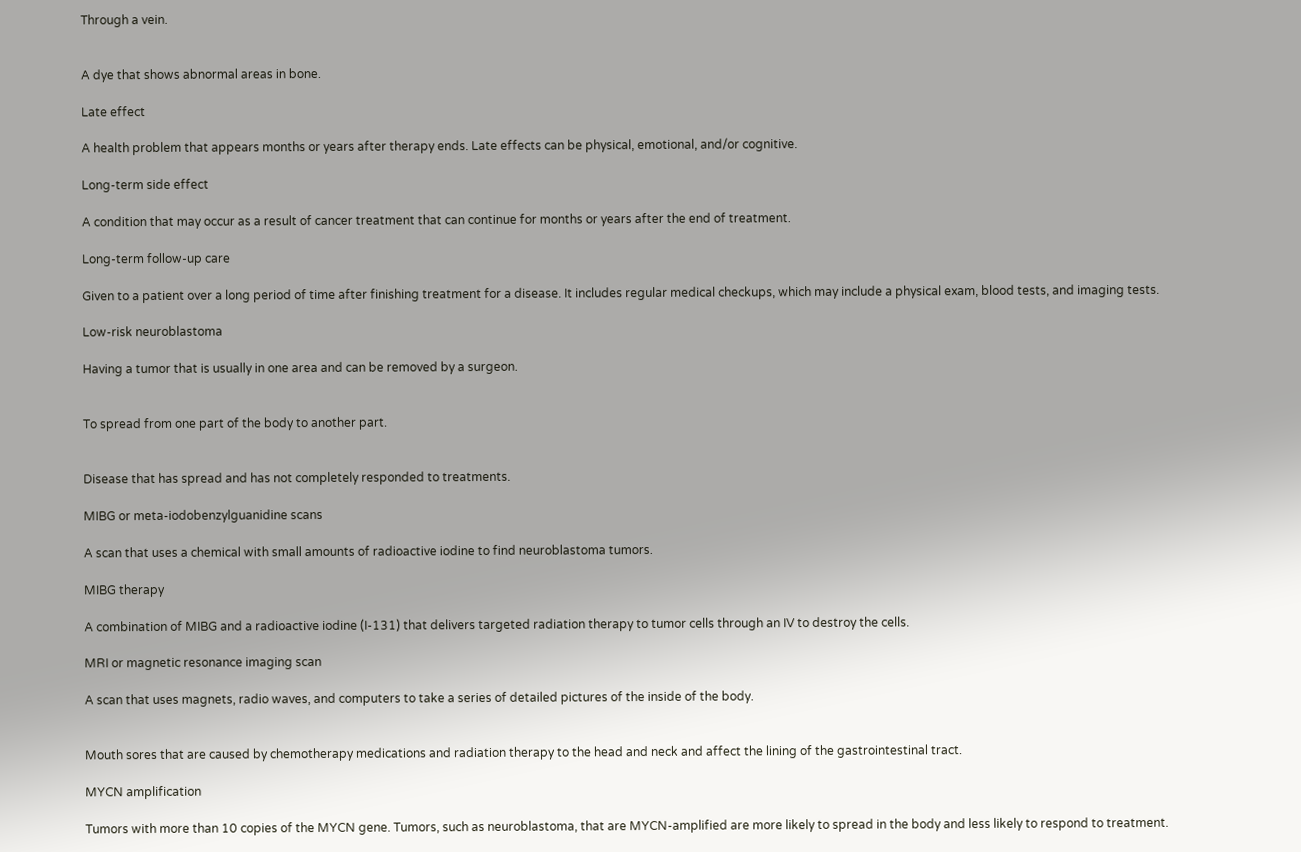Through a vein.


A dye that shows abnormal areas in bone.

Late effect

A health problem that appears months or years after therapy ends. Late effects can be physical, emotional, and/or cognitive.

Long-term side effect

A condition that may occur as a result of cancer treatment that can continue for months or years after the end of treatment.

Long-term follow-up care

Given to a patient over a long period of time after finishing treatment for a disease. It includes regular medical checkups, which may include a physical exam, blood tests, and imaging tests.

Low-risk neuroblastoma

Having a tumor that is usually in one area and can be removed by a surgeon.


To spread from one part of the body to another part.


Disease that has spread and has not completely responded to treatments.

MIBG or meta-iodobenzylguanidine scans

A scan that uses a chemical with small amounts of radioactive iodine to find neuroblastoma tumors.

MIBG therapy

A combination of MIBG and a radioactive iodine (I-131) that delivers targeted radiation therapy to tumor cells through an IV to destroy the cells.

MRI or magnetic resonance imaging scan

A scan that uses magnets, radio waves, and computers to take a series of detailed pictures of the inside of the body.


Mouth sores that are caused by chemotherapy medications and radiation therapy to the head and neck and affect the lining of the gastrointestinal tract.

MYCN amplification

Tumors with more than 10 copies of the MYCN gene. Tumors, such as neuroblastoma, that are MYCN-amplified are more likely to spread in the body and less likely to respond to treatment.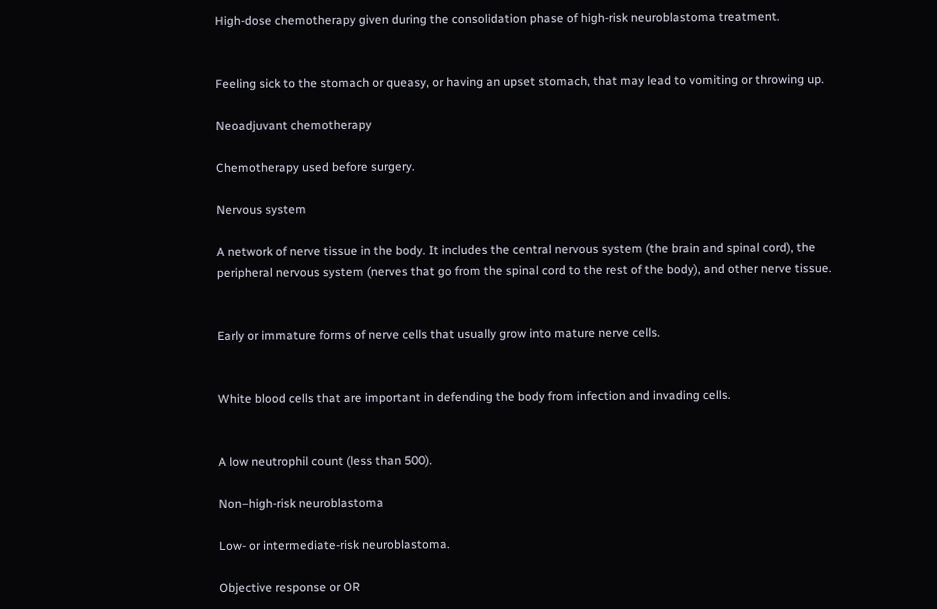High-dose chemotherapy given during the consolidation phase of high-risk neuroblastoma treatment.


Feeling sick to the stomach or queasy, or having an upset stomach, that may lead to vomiting or throwing up.

Neoadjuvant chemotherapy

Chemotherapy used before surgery.

Nervous system

A network of nerve tissue in the body. It includes the central nervous system (the brain and spinal cord), the peripheral nervous system (nerves that go from the spinal cord to the rest of the body), and other nerve tissue.


Early or immature forms of nerve cells that usually grow into mature nerve cells.


White blood cells that are important in defending the body from infection and invading cells.


A low neutrophil count (less than 500).

Non–high-risk neuroblastoma

Low- or intermediate-risk neuroblastoma.

Objective response or OR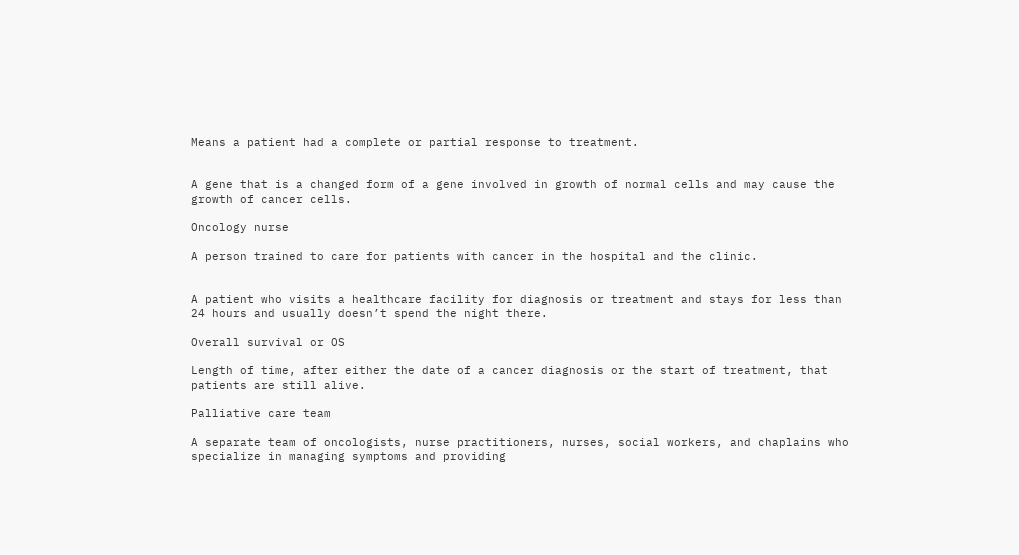Means a patient had a complete or partial response to treatment.


A gene that is a changed form of a gene involved in growth of normal cells and may cause the growth of cancer cells.

Oncology nurse

A person trained to care for patients with cancer in the hospital and the clinic.


A patient who visits a healthcare facility for diagnosis or treatment and stays for less than 24 hours and usually doesn’t spend the night there.

Overall survival or OS

Length of time, after either the date of a cancer diagnosis or the start of treatment, that patients are still alive.

Palliative care team

A separate team of oncologists, nurse practitioners, nurses, social workers, and chaplains who specialize in managing symptoms and providing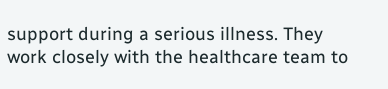support during a serious illness. They work closely with the healthcare team to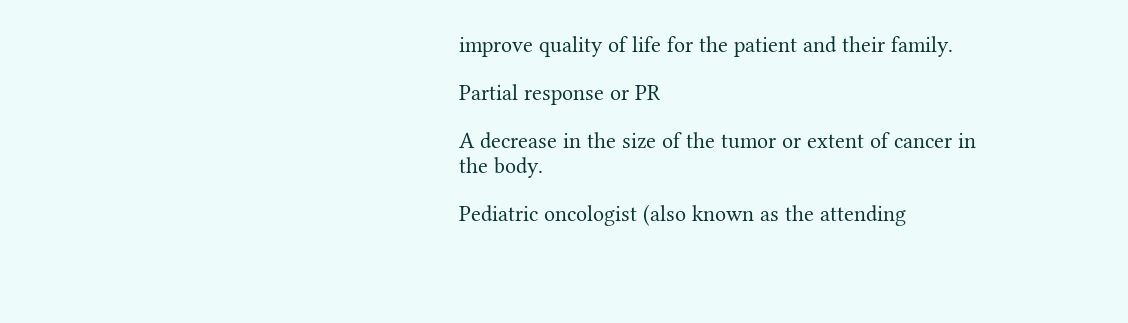improve quality of life for the patient and their family.

Partial response or PR

A decrease in the size of the tumor or extent of cancer in the body.

Pediatric oncologist (also known as the attending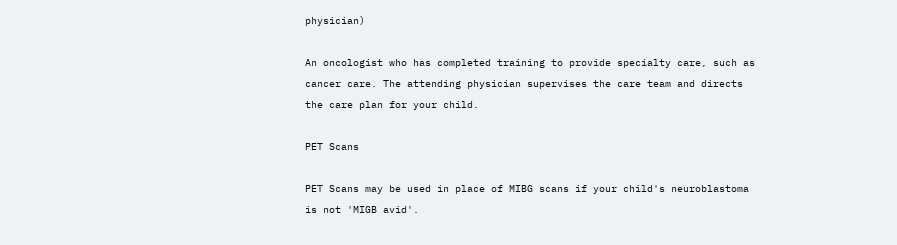physician)

An oncologist who has completed training to provide specialty care, such as cancer care. The attending physician supervises the care team and directs the care plan for your child.

PET Scans

PET Scans may be used in place of MIBG scans if your child's neuroblastoma is not 'MIGB avid'.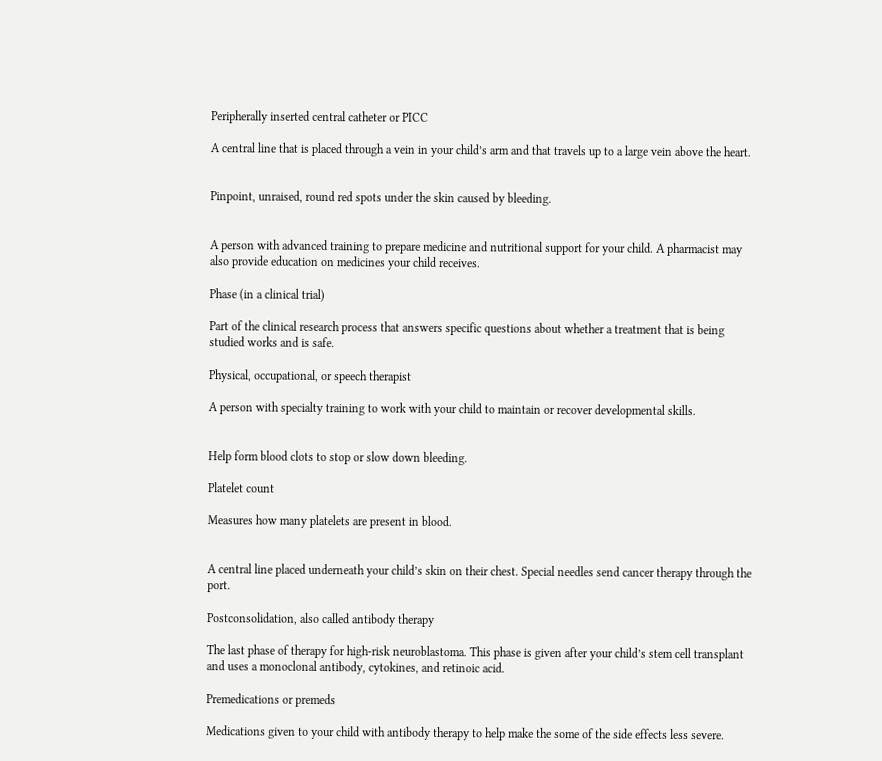Peripherally inserted central catheter or PICC

A central line that is placed through a vein in your child’s arm and that travels up to a large vein above the heart.


Pinpoint, unraised, round red spots under the skin caused by bleeding.


A person with advanced training to prepare medicine and nutritional support for your child. A pharmacist may also provide education on medicines your child receives.

Phase (in a clinical trial)

Part of the clinical research process that answers specific questions about whether a treatment that is being studied works and is safe.

Physical, occupational, or speech therapist

A person with specialty training to work with your child to maintain or recover developmental skills.


Help form blood clots to stop or slow down bleeding.

Platelet count

Measures how many platelets are present in blood.


A central line placed underneath your child’s skin on their chest. Special needles send cancer therapy through the port.

Postconsolidation, also called antibody therapy

The last phase of therapy for high-risk neuroblastoma. This phase is given after your child’s stem cell transplant and uses a monoclonal antibody, cytokines, and retinoic acid.

Premedications or premeds

Medications given to your child with antibody therapy to help make the some of the side effects less severe.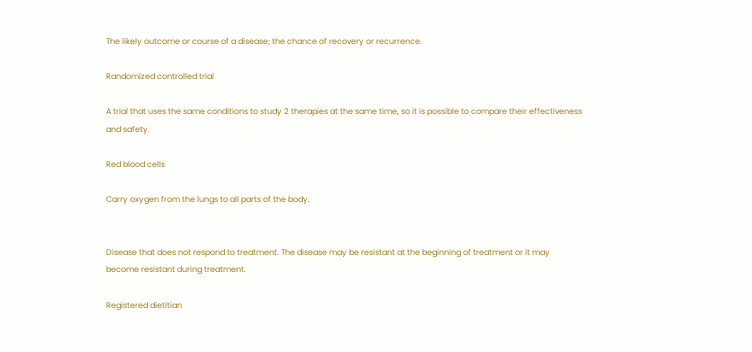The likely outcome or course of a disease; the chance of recovery or recurrence.

Randomized controlled trial

A trial that uses the same conditions to study 2 therapies at the same time, so it is possible to compare their effectiveness and safety.

Red blood cells

Carry oxygen from the lungs to all parts of the body.


Disease that does not respond to treatment. The disease may be resistant at the beginning of treatment or it may become resistant during treatment.

Registered dietitian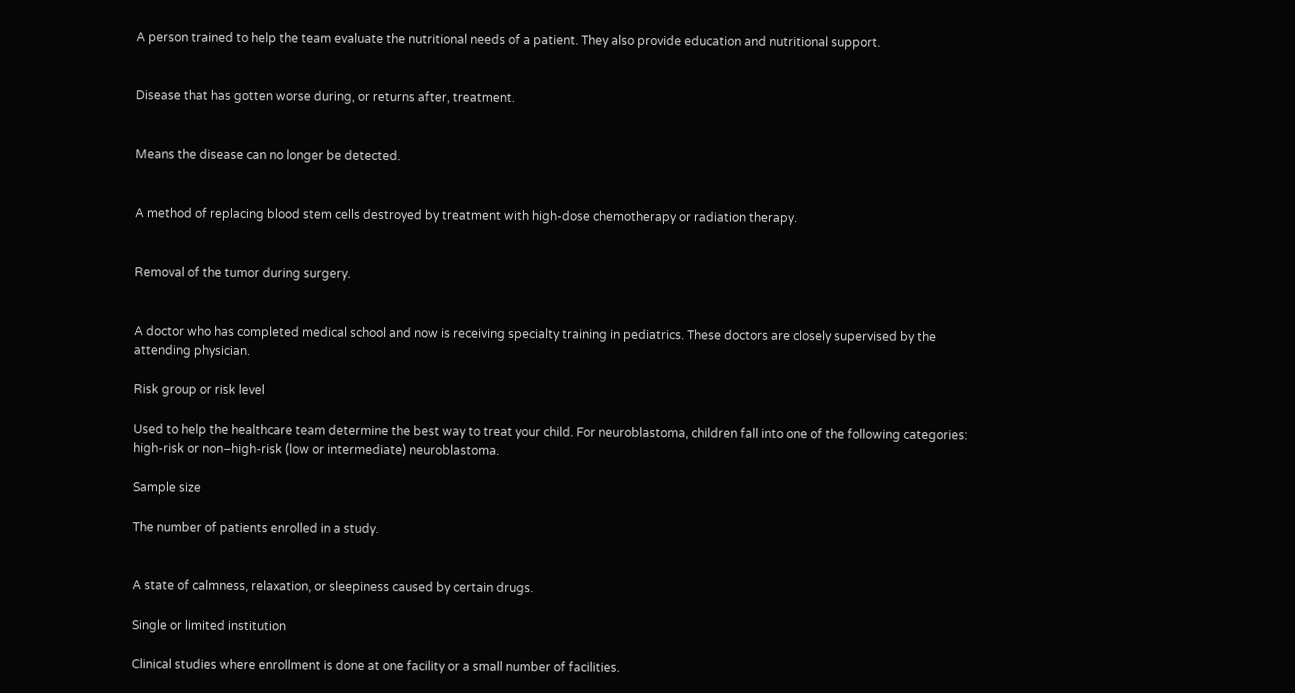A person trained to help the team evaluate the nutritional needs of a patient. They also provide education and nutritional support.


Disease that has gotten worse during, or returns after, treatment.


Means the disease can no longer be detected.


A method of replacing blood stem cells destroyed by treatment with high-dose chemotherapy or radiation therapy.


Removal of the tumor during surgery.


A doctor who has completed medical school and now is receiving specialty training in pediatrics. These doctors are closely supervised by the attending physician.

Risk group or risk level

Used to help the healthcare team determine the best way to treat your child. For neuroblastoma, children fall into one of the following categories: high-risk or non–high-risk (low or intermediate) neuroblastoma.

Sample size

The number of patients enrolled in a study.


A state of calmness, relaxation, or sleepiness caused by certain drugs.

Single or limited institution

Clinical studies where enrollment is done at one facility or a small number of facilities.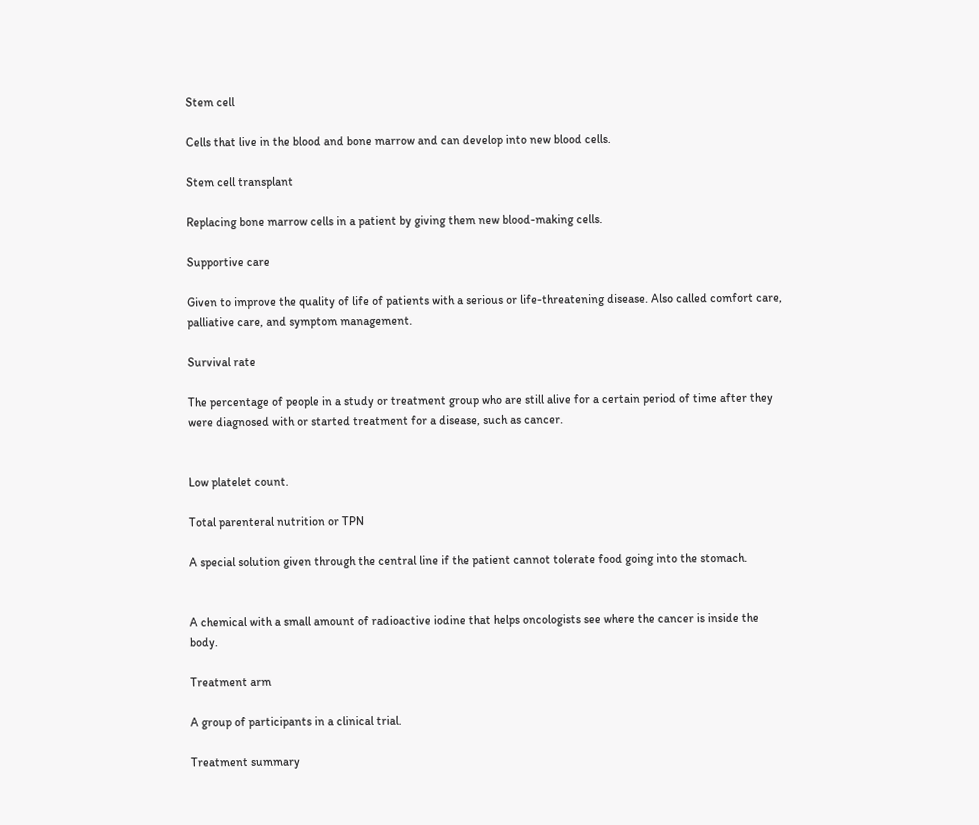Stem cell

Cells that live in the blood and bone marrow and can develop into new blood cells.

Stem cell transplant

Replacing bone marrow cells in a patient by giving them new blood-making cells.

Supportive care

Given to improve the quality of life of patients with a serious or life-threatening disease. Also called comfort care, palliative care, and symptom management.

Survival rate

The percentage of people in a study or treatment group who are still alive for a certain period of time after they were diagnosed with or started treatment for a disease, such as cancer.


Low platelet count.

Total parenteral nutrition or TPN

A special solution given through the central line if the patient cannot tolerate food going into the stomach.


A chemical with a small amount of radioactive iodine that helps oncologists see where the cancer is inside the body.

Treatment arm

A group of participants in a clinical trial.

Treatment summary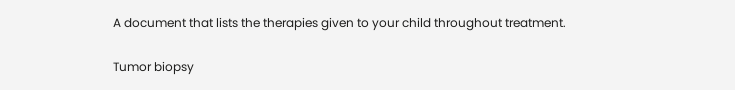A document that lists the therapies given to your child throughout treatment.

Tumor biopsy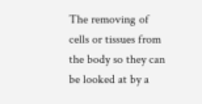The removing of cells or tissues from the body so they can be looked at by a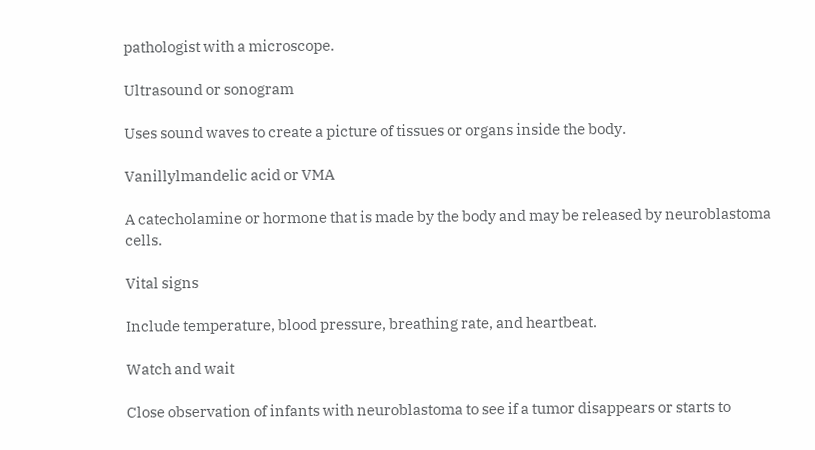pathologist with a microscope.

Ultrasound or sonogram

Uses sound waves to create a picture of tissues or organs inside the body.

Vanillylmandelic acid or VMA

A catecholamine or hormone that is made by the body and may be released by neuroblastoma cells.

Vital signs

Include temperature, blood pressure, breathing rate, and heartbeat.

Watch and wait

Close observation of infants with neuroblastoma to see if a tumor disappears or starts to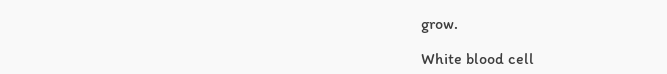grow.

White blood cell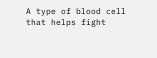A type of blood cell that helps fight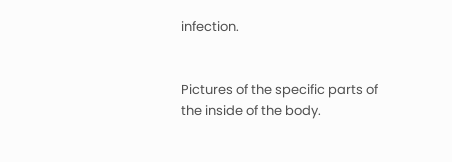infection.


Pictures of the specific parts of the inside of the body.